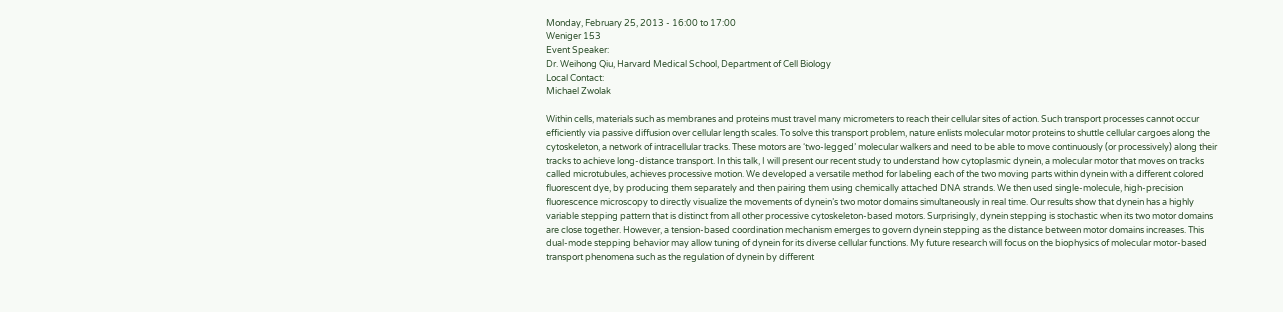Monday, February 25, 2013 - 16:00 to 17:00
Weniger 153
Event Speaker:
Dr. Weihong Qiu, Harvard Medical School, Department of Cell Biology
Local Contact:
Michael Zwolak

Within cells, materials such as membranes and proteins must travel many micrometers to reach their cellular sites of action. Such transport processes cannot occur efficiently via passive diffusion over cellular length scales. To solve this transport problem, nature enlists molecular motor proteins to shuttle cellular cargoes along the cytoskeleton, a network of intracellular tracks. These motors are ‘two-legged’ molecular walkers and need to be able to move continuously (or processively) along their tracks to achieve long-distance transport. In this talk, I will present our recent study to understand how cytoplasmic dynein, a molecular motor that moves on tracks called microtubules, achieves processive motion. We developed a versatile method for labeling each of the two moving parts within dynein with a different colored fluorescent dye, by producing them separately and then pairing them using chemically attached DNA strands. We then used single-molecule, high-precision fluorescence microscopy to directly visualize the movements of dynein’s two motor domains simultaneously in real time. Our results show that dynein has a highly variable stepping pattern that is distinct from all other processive cytoskeleton-based motors. Surprisingly, dynein stepping is stochastic when its two motor domains are close together. However, a tension-based coordination mechanism emerges to govern dynein stepping as the distance between motor domains increases. This dual-mode stepping behavior may allow tuning of dynein for its diverse cellular functions. My future research will focus on the biophysics of molecular motor-based transport phenomena such as the regulation of dynein by different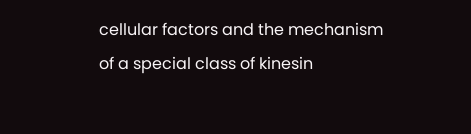cellular factors and the mechanism of a special class of kinesin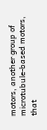motors, another group of microtubule-based motors, that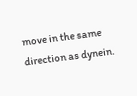move in the same direction as dynein.